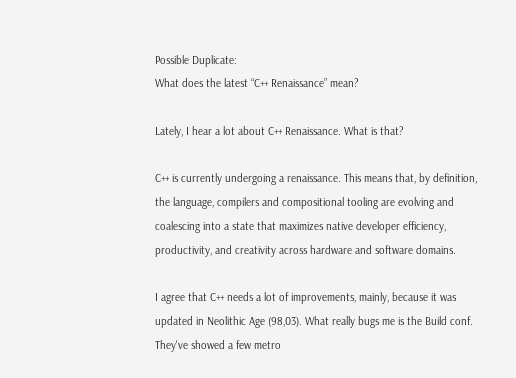Possible Duplicate:
What does the latest “C++ Renaissance” mean?

Lately, I hear a lot about C++ Renaissance. What is that?

C++ is currently undergoing a renaissance. This means that, by definition, the language, compilers and compositional tooling are evolving and coalescing into a state that maximizes native developer efficiency, productivity, and creativity across hardware and software domains.

I agree that C++ needs a lot of improvements, mainly, because it was updated in Neolithic Age (98,03). What really bugs me is the Build conf. They've showed a few metro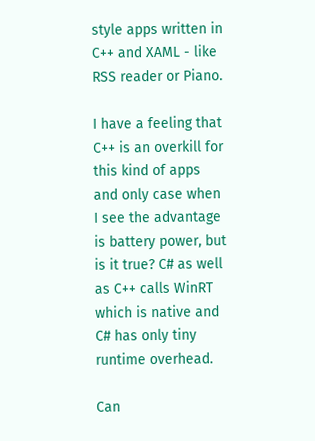style apps written in C++ and XAML - like RSS reader or Piano.

I have a feeling that C++ is an overkill for this kind of apps and only case when I see the advantage is battery power, but is it true? C# as well as C++ calls WinRT which is native and C# has only tiny runtime overhead.

Can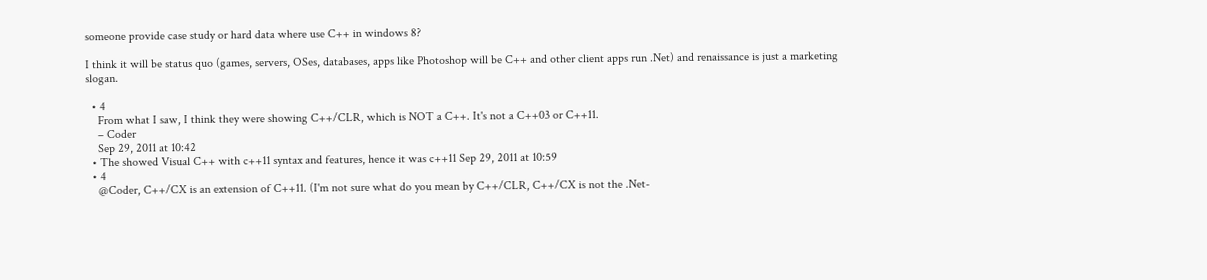someone provide case study or hard data where use C++ in windows 8?

I think it will be status quo (games, servers, OSes, databases, apps like Photoshop will be C++ and other client apps run .Net) and renaissance is just a marketing slogan.

  • 4
    From what I saw, I think they were showing C++/CLR, which is NOT a C++. It's not a C++03 or C++11.
    – Coder
    Sep 29, 2011 at 10:42
  • The showed Visual C++ with c++11 syntax and features, hence it was c++11 Sep 29, 2011 at 10:59
  • 4
    @Coder, C++/CX is an extension of C++11. (I'm not sure what do you mean by C++/CLR, C++/CX is not the .Net-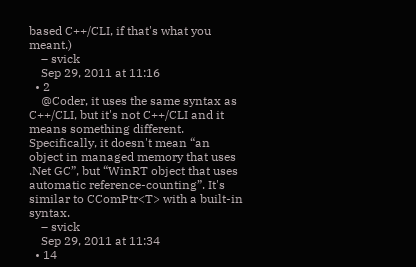based C++/CLI, if that's what you meant.)
    – svick
    Sep 29, 2011 at 11:16
  • 2
    @Coder, it uses the same syntax as C++/CLI, but it's not C++/CLI and it means something different. Specifically, it doesn't mean “an object in managed memory that uses .Net GC”, but “WinRT object that uses automatic reference-counting”. It's similar to CComPtr<T> with a built-in syntax.
    – svick
    Sep 29, 2011 at 11:34
  • 14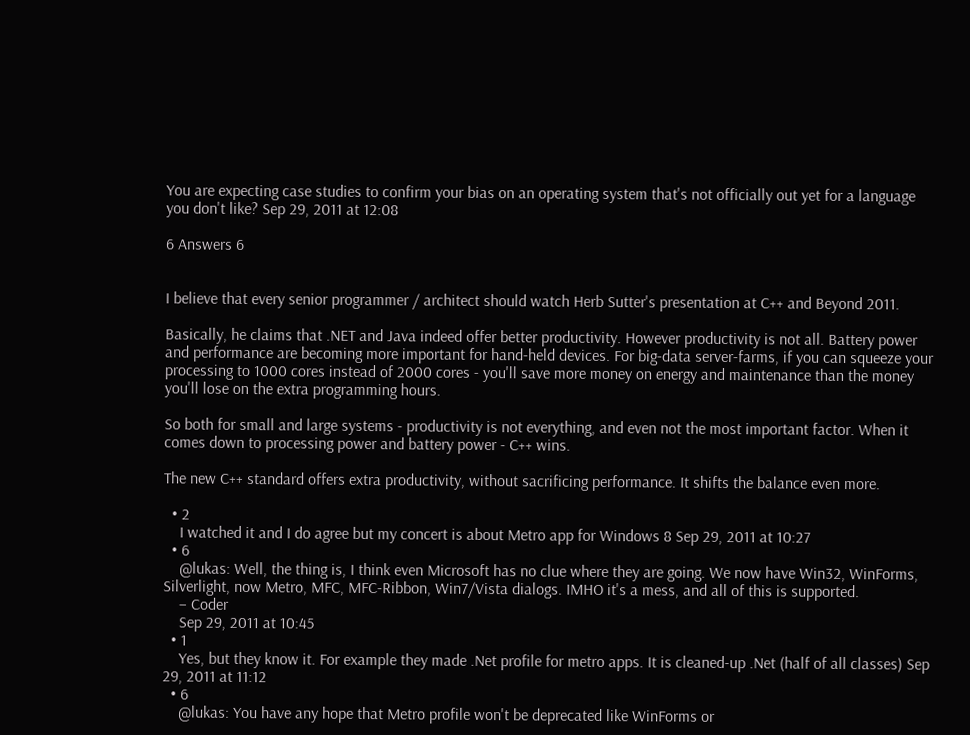You are expecting case studies to confirm your bias on an operating system that's not officially out yet for a language you don't like? Sep 29, 2011 at 12:08

6 Answers 6


I believe that every senior programmer / architect should watch Herb Sutter's presentation at C++ and Beyond 2011.

Basically, he claims that .NET and Java indeed offer better productivity. However productivity is not all. Battery power and performance are becoming more important for hand-held devices. For big-data server-farms, if you can squeeze your processing to 1000 cores instead of 2000 cores - you'll save more money on energy and maintenance than the money you'll lose on the extra programming hours.

So both for small and large systems - productivity is not everything, and even not the most important factor. When it comes down to processing power and battery power - C++ wins.

The new C++ standard offers extra productivity, without sacrificing performance. It shifts the balance even more.

  • 2
    I watched it and I do agree but my concert is about Metro app for Windows 8 Sep 29, 2011 at 10:27
  • 6
    @lukas: Well, the thing is, I think even Microsoft has no clue where they are going. We now have Win32, WinForms, Silverlight, now Metro, MFC, MFC-Ribbon, Win7/Vista dialogs. IMHO it's a mess, and all of this is supported.
    – Coder
    Sep 29, 2011 at 10:45
  • 1
    Yes, but they know it. For example they made .Net profile for metro apps. It is cleaned-up .Net (half of all classes) Sep 29, 2011 at 11:12
  • 6
    @lukas: You have any hope that Metro profile won't be deprecated like WinForms or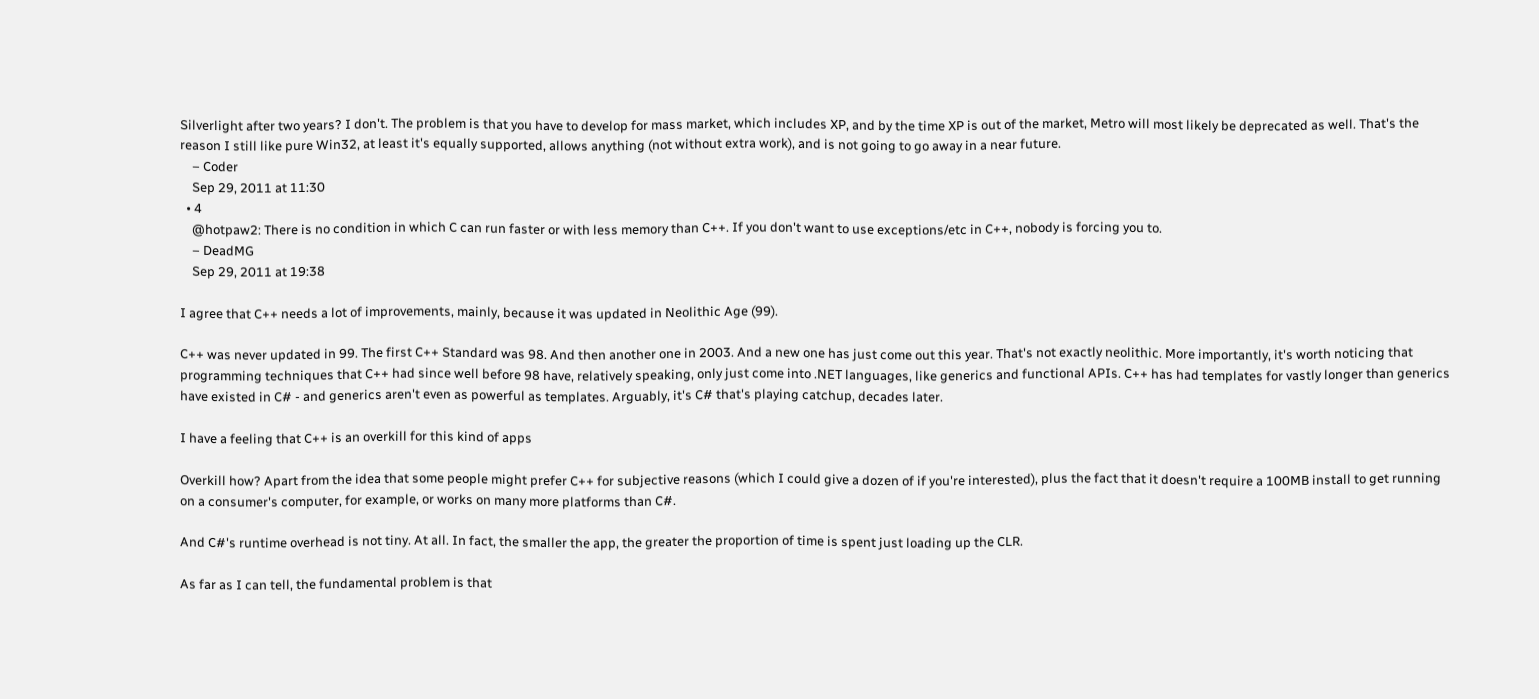Silverlight after two years? I don't. The problem is that you have to develop for mass market, which includes XP, and by the time XP is out of the market, Metro will most likely be deprecated as well. That's the reason I still like pure Win32, at least it's equally supported, allows anything (not without extra work), and is not going to go away in a near future.
    – Coder
    Sep 29, 2011 at 11:30
  • 4
    @hotpaw2: There is no condition in which C can run faster or with less memory than C++. If you don't want to use exceptions/etc in C++, nobody is forcing you to.
    – DeadMG
    Sep 29, 2011 at 19:38

I agree that C++ needs a lot of improvements, mainly, because it was updated in Neolithic Age (99).

C++ was never updated in 99. The first C++ Standard was 98. And then another one in 2003. And a new one has just come out this year. That's not exactly neolithic. More importantly, it's worth noticing that programming techniques that C++ had since well before 98 have, relatively speaking, only just come into .NET languages, like generics and functional APIs. C++ has had templates for vastly longer than generics have existed in C# - and generics aren't even as powerful as templates. Arguably, it's C# that's playing catchup, decades later.

I have a feeling that C++ is an overkill for this kind of apps

Overkill how? Apart from the idea that some people might prefer C++ for subjective reasons (which I could give a dozen of if you're interested), plus the fact that it doesn't require a 100MB install to get running on a consumer's computer, for example, or works on many more platforms than C#.

And C#'s runtime overhead is not tiny. At all. In fact, the smaller the app, the greater the proportion of time is spent just loading up the CLR.

As far as I can tell, the fundamental problem is that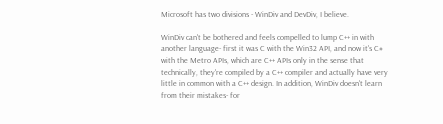Microsoft has two divisions - WinDiv and DevDiv, I believe.

WinDiv can't be bothered and feels compelled to lump C++ in with another language- first it was C with the Win32 API, and now it's C# with the Metro APIs, which are C++ APIs only in the sense that technically, they're compiled by a C++ compiler and actually have very little in common with a C++ design. In addition, WinDiv doesn't learn from their mistakes- for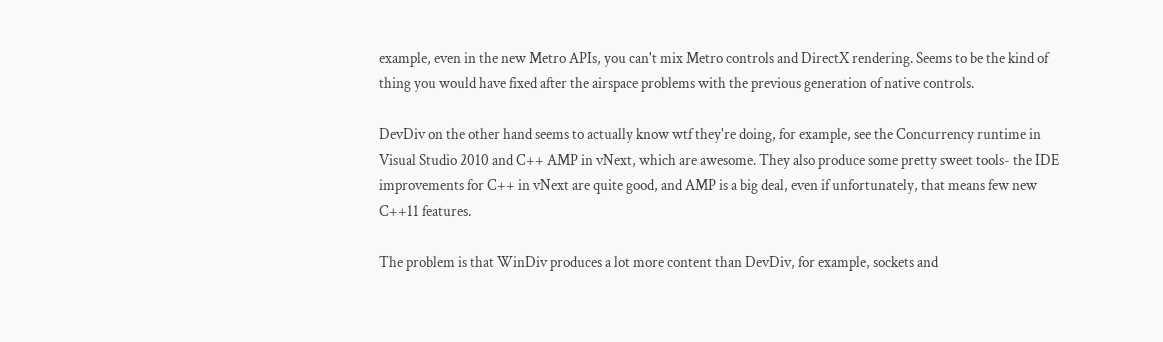example, even in the new Metro APIs, you can't mix Metro controls and DirectX rendering. Seems to be the kind of thing you would have fixed after the airspace problems with the previous generation of native controls.

DevDiv on the other hand seems to actually know wtf they're doing, for example, see the Concurrency runtime in Visual Studio 2010 and C++ AMP in vNext, which are awesome. They also produce some pretty sweet tools- the IDE improvements for C++ in vNext are quite good, and AMP is a big deal, even if unfortunately, that means few new C++11 features.

The problem is that WinDiv produces a lot more content than DevDiv, for example, sockets and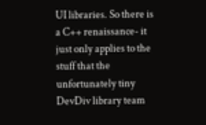UI libraries. So there is a C++ renaissance- it just only applies to the stuff that the unfortunately tiny DevDiv library team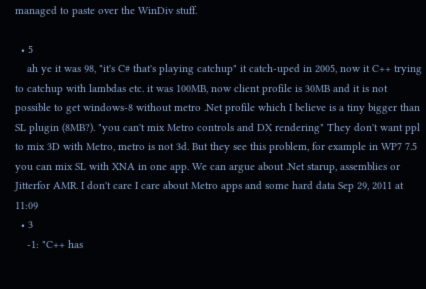managed to paste over the WinDiv stuff.

  • 5
    ah ye it was 98, "it's C# that's playing catchup" it catch-uped in 2005, now it C++ trying to catchup with lambdas etc. it was 100MB, now client profile is 30MB and it is not possible to get windows-8 without metro .Net profile which I believe is a tiny bigger than SL plugin (8MB?). "you can't mix Metro controls and DX rendering" They don't want ppl to mix 3D with Metro, metro is not 3d. But they see this problem, for example in WP7 7.5 you can mix SL with XNA in one app. We can argue about .Net starup, assemblies or Jitterfor AMR. I don't care I care about Metro apps and some hard data Sep 29, 2011 at 11:09
  • 3
    -1: "C++ has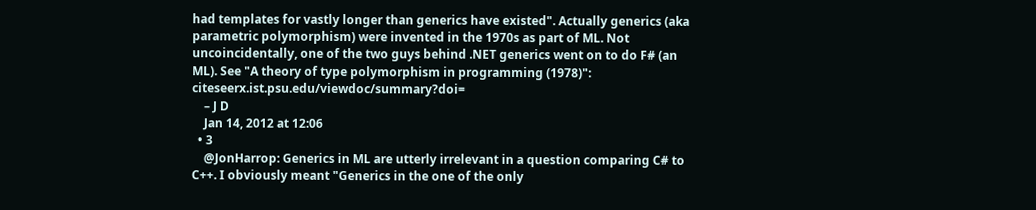had templates for vastly longer than generics have existed". Actually generics (aka parametric polymorphism) were invented in the 1970s as part of ML. Not uncoincidentally, one of the two guys behind .NET generics went on to do F# (an ML). See "A theory of type polymorphism in programming (1978)": citeseerx.ist.psu.edu/viewdoc/summary?doi=
    – J D
    Jan 14, 2012 at 12:06
  • 3
    @JonHarrop: Generics in ML are utterly irrelevant in a question comparing C# to C++. I obviously meant "Generics in the one of the only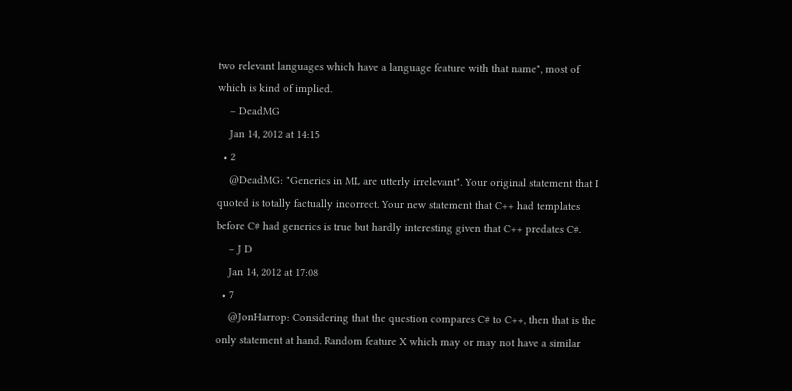two relevant languages which have a language feature with that name", most of which is kind of implied.
    – DeadMG
    Jan 14, 2012 at 14:15
  • 2
    @DeadMG: "Generics in ML are utterly irrelevant". Your original statement that I quoted is totally factually incorrect. Your new statement that C++ had templates before C# had generics is true but hardly interesting given that C++ predates C#.
    – J D
    Jan 14, 2012 at 17:08
  • 7
    @JonHarrop: Considering that the question compares C# to C++, then that is the only statement at hand. Random feature X which may or may not have a similar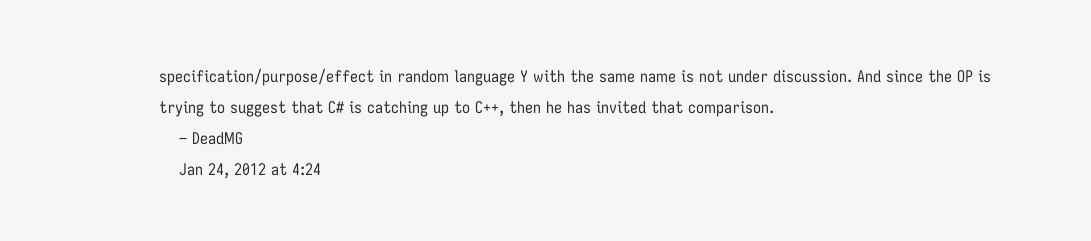specification/purpose/effect in random language Y with the same name is not under discussion. And since the OP is trying to suggest that C# is catching up to C++, then he has invited that comparison.
    – DeadMG
    Jan 24, 2012 at 4:24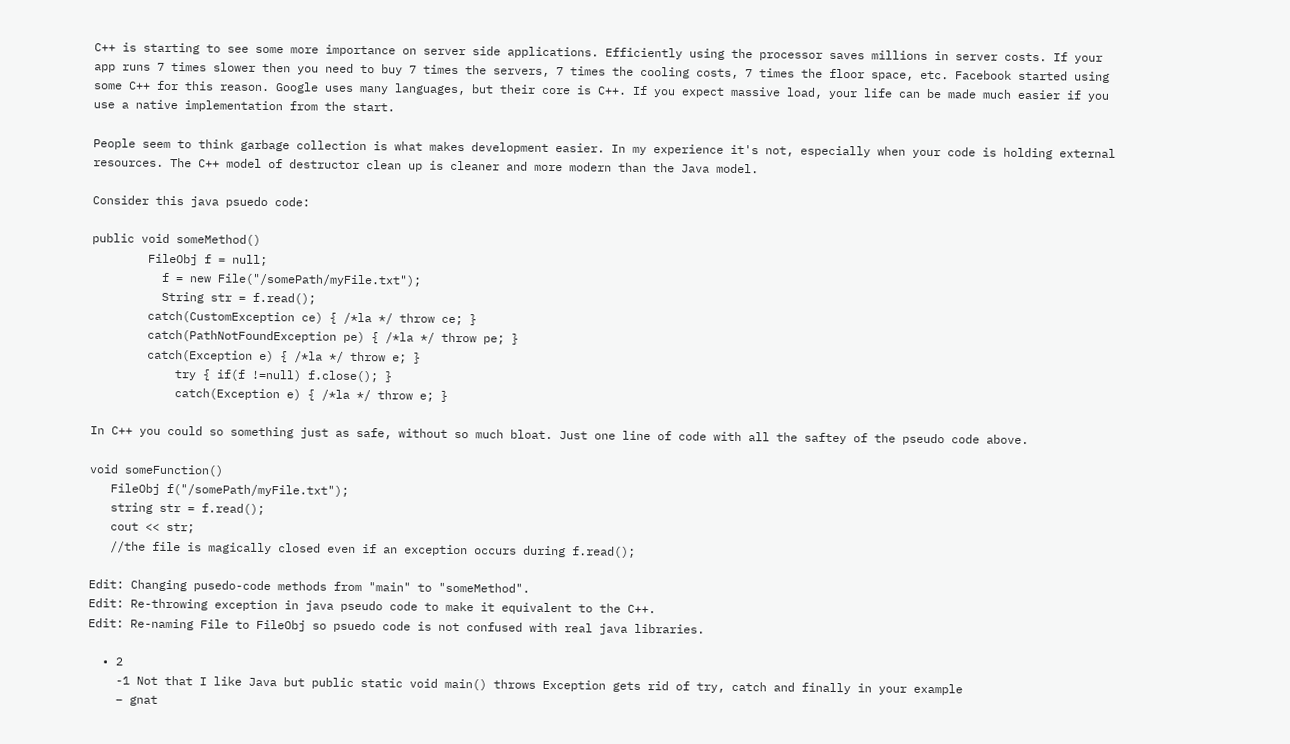C++ is starting to see some more importance on server side applications. Efficiently using the processor saves millions in server costs. If your app runs 7 times slower then you need to buy 7 times the servers, 7 times the cooling costs, 7 times the floor space, etc. Facebook started using some C++ for this reason. Google uses many languages, but their core is C++. If you expect massive load, your life can be made much easier if you use a native implementation from the start.

People seem to think garbage collection is what makes development easier. In my experience it's not, especially when your code is holding external resources. The C++ model of destructor clean up is cleaner and more modern than the Java model.

Consider this java psuedo code:

public void someMethod()
        FileObj f = null;
          f = new File("/somePath/myFile.txt");
          String str = f.read();
        catch(CustomException ce) { /*la */ throw ce; }
        catch(PathNotFoundException pe) { /*la */ throw pe; }
        catch(Exception e) { /*la */ throw e; }
            try { if(f !=null) f.close(); }
            catch(Exception e) { /*la */ throw e; }

In C++ you could so something just as safe, without so much bloat. Just one line of code with all the saftey of the pseudo code above.

void someFunction()
   FileObj f("/somePath/myFile.txt");
   string str = f.read();
   cout << str;
   //the file is magically closed even if an exception occurs during f.read();

Edit: Changing pusedo-code methods from "main" to "someMethod".
Edit: Re-throwing exception in java pseudo code to make it equivalent to the C++.
Edit: Re-naming File to FileObj so psuedo code is not confused with real java libraries.

  • 2
    -1 Not that I like Java but public static void main() throws Exception gets rid of try, catch and finally in your example
    – gnat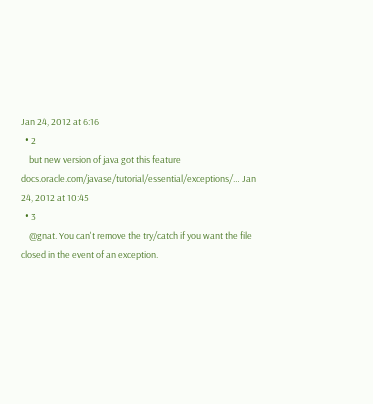Jan 24, 2012 at 6:16
  • 2
    but new version of java got this feature docs.oracle.com/javase/tutorial/essential/exceptions/… Jan 24, 2012 at 10:45
  • 3
    @gnat. You can't remove the try/catch if you want the file closed in the event of an exception.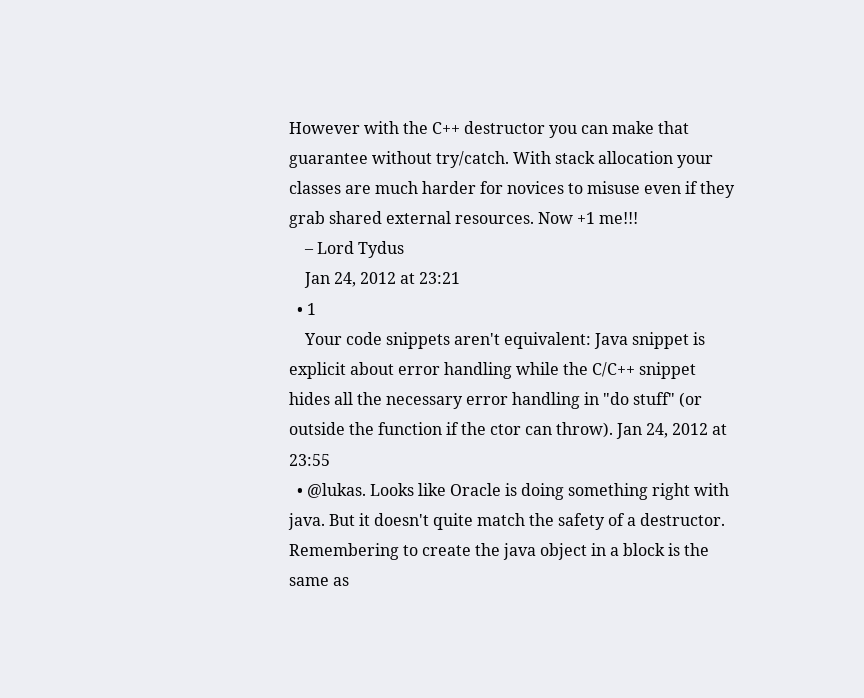However with the C++ destructor you can make that guarantee without try/catch. With stack allocation your classes are much harder for novices to misuse even if they grab shared external resources. Now +1 me!!!
    – Lord Tydus
    Jan 24, 2012 at 23:21
  • 1
    Your code snippets aren't equivalent: Java snippet is explicit about error handling while the C/C++ snippet hides all the necessary error handling in "do stuff" (or outside the function if the ctor can throw). Jan 24, 2012 at 23:55
  • @lukas. Looks like Oracle is doing something right with java. But it doesn't quite match the safety of a destructor. Remembering to create the java object in a block is the same as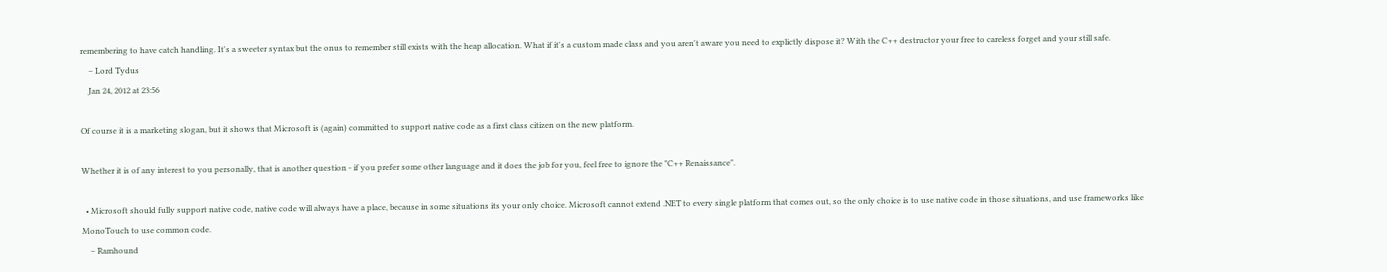remembering to have catch handling. It's a sweeter syntax but the onus to remember still exists with the heap allocation. What if it's a custom made class and you aren't aware you need to explictly dispose it? With the C++ destructor your free to careless forget and your still safe.
    – Lord Tydus
    Jan 24, 2012 at 23:56

Of course it is a marketing slogan, but it shows that Microsoft is (again) committed to support native code as a first class citizen on the new platform.

Whether it is of any interest to you personally, that is another question - if you prefer some other language and it does the job for you, feel free to ignore the "C++ Renaissance".

  • Microsoft should fully support native code, native code will always have a place, because in some situations its your only choice. Microsoft cannot extend .NET to every single platform that comes out, so the only choice is to use native code in those situations, and use frameworks like MonoTouch to use common code.
    – Ramhound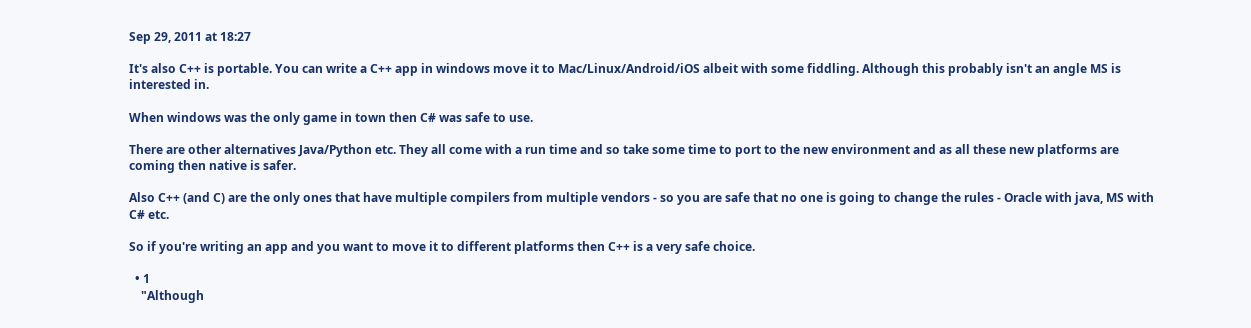Sep 29, 2011 at 18:27

It's also C++ is portable. You can write a C++ app in windows move it to Mac/Linux/Android/iOS albeit with some fiddling. Although this probably isn't an angle MS is interested in.

When windows was the only game in town then C# was safe to use.

There are other alternatives Java/Python etc. They all come with a run time and so take some time to port to the new environment and as all these new platforms are coming then native is safer.

Also C++ (and C) are the only ones that have multiple compilers from multiple vendors - so you are safe that no one is going to change the rules - Oracle with java, MS with C# etc.

So if you're writing an app and you want to move it to different platforms then C++ is a very safe choice.

  • 1
    "Although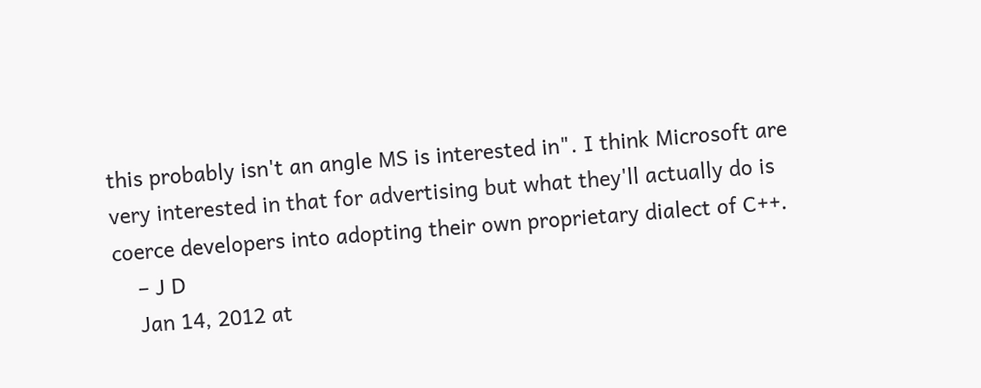this probably isn't an angle MS is interested in". I think Microsoft are very interested in that for advertising but what they'll actually do is coerce developers into adopting their own proprietary dialect of C++.
    – J D
    Jan 14, 2012 at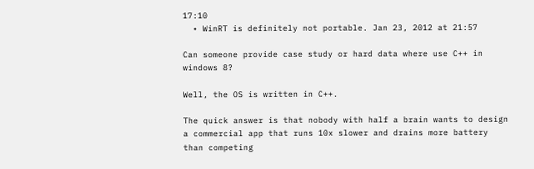17:10
  • WinRT is definitely not portable. Jan 23, 2012 at 21:57

Can someone provide case study or hard data where use C++ in windows 8?

Well, the OS is written in C++.

The quick answer is that nobody with half a brain wants to design a commercial app that runs 10x slower and drains more battery than competing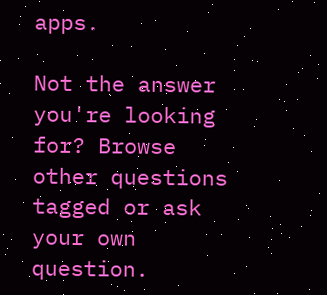apps.

Not the answer you're looking for? Browse other questions tagged or ask your own question.